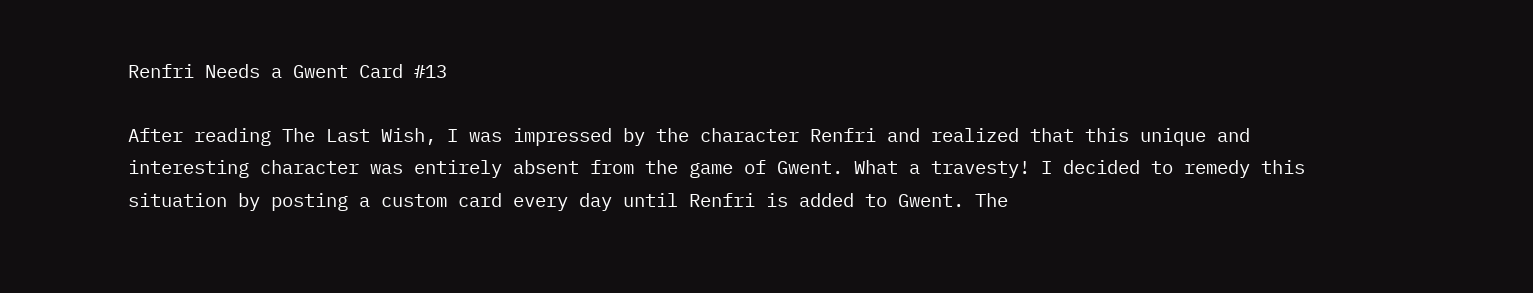Renfri Needs a Gwent Card #13

After reading The Last Wish, I was impressed by the character Renfri and realized that this unique and interesting character was entirely absent from the game of Gwent. What a travesty! I decided to remedy this situation by posting a custom card every day until Renfri is added to Gwent. The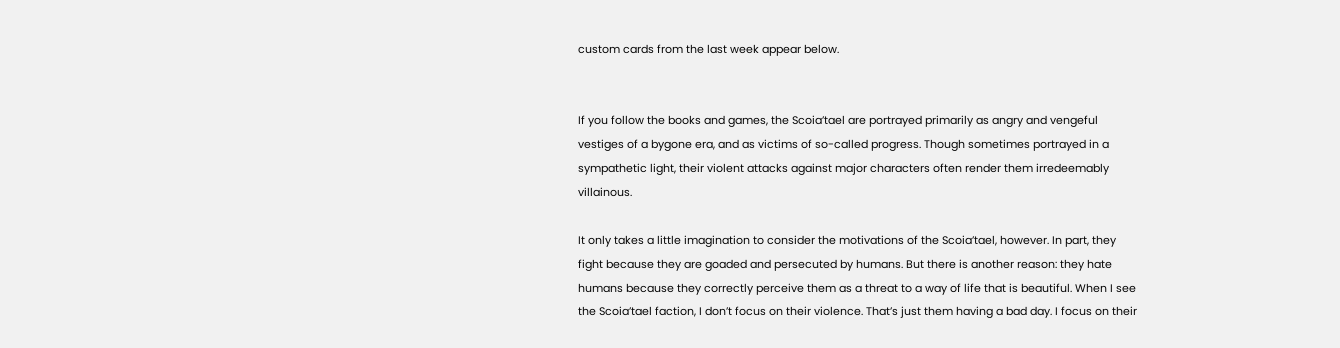custom cards from the last week appear below.


If you follow the books and games, the Scoia’tael are portrayed primarily as angry and vengeful vestiges of a bygone era, and as victims of so-called progress. Though sometimes portrayed in a sympathetic light, their violent attacks against major characters often render them irredeemably villainous.

It only takes a little imagination to consider the motivations of the Scoia’tael, however. In part, they fight because they are goaded and persecuted by humans. But there is another reason: they hate humans because they correctly perceive them as a threat to a way of life that is beautiful. When I see the Scoia’tael faction, I don’t focus on their violence. That’s just them having a bad day. I focus on their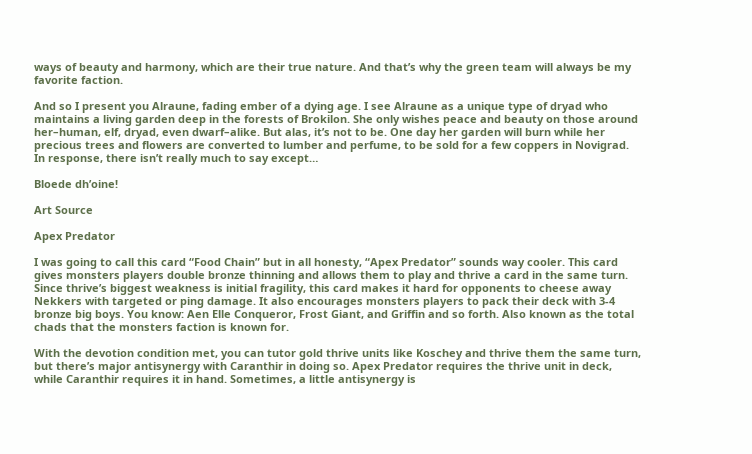ways of beauty and harmony, which are their true nature. And that’s why the green team will always be my favorite faction.

And so I present you Alraune, fading ember of a dying age. I see Alraune as a unique type of dryad who maintains a living garden deep in the forests of Brokilon. She only wishes peace and beauty on those around her–human, elf, dryad, even dwarf–alike. But alas, it’s not to be. One day her garden will burn while her precious trees and flowers are converted to lumber and perfume, to be sold for a few coppers in Novigrad. In response, there isn’t really much to say except…

Bloede dh’oine!

Art Source

Apex Predator

I was going to call this card “Food Chain” but in all honesty, “Apex Predator” sounds way cooler. This card gives monsters players double bronze thinning and allows them to play and thrive a card in the same turn. Since thrive’s biggest weakness is initial fragility, this card makes it hard for opponents to cheese away Nekkers with targeted or ping damage. It also encourages monsters players to pack their deck with 3-4 bronze big boys. You know: Aen Elle Conqueror, Frost Giant, and Griffin and so forth. Also known as the total chads that the monsters faction is known for.

With the devotion condition met, you can tutor gold thrive units like Koschey and thrive them the same turn, but there’s major antisynergy with Caranthir in doing so. Apex Predator requires the thrive unit in deck, while Caranthir requires it in hand. Sometimes, a little antisynergy is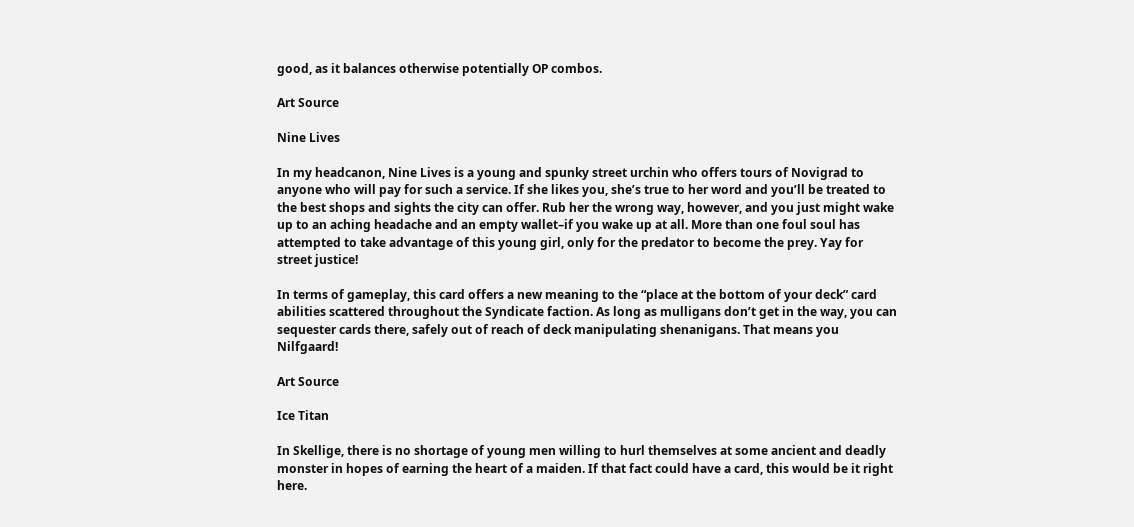good, as it balances otherwise potentially OP combos.

Art Source

Nine Lives

In my headcanon, Nine Lives is a young and spunky street urchin who offers tours of Novigrad to anyone who will pay for such a service. If she likes you, she’s true to her word and you’ll be treated to the best shops and sights the city can offer. Rub her the wrong way, however, and you just might wake up to an aching headache and an empty wallet–if you wake up at all. More than one foul soul has attempted to take advantage of this young girl, only for the predator to become the prey. Yay for street justice!

In terms of gameplay, this card offers a new meaning to the “place at the bottom of your deck” card abilities scattered throughout the Syndicate faction. As long as mulligans don’t get in the way, you can sequester cards there, safely out of reach of deck manipulating shenanigans. That means you Nilfgaard!

Art Source

Ice Titan

In Skellige, there is no shortage of young men willing to hurl themselves at some ancient and deadly monster in hopes of earning the heart of a maiden. If that fact could have a card, this would be it right here.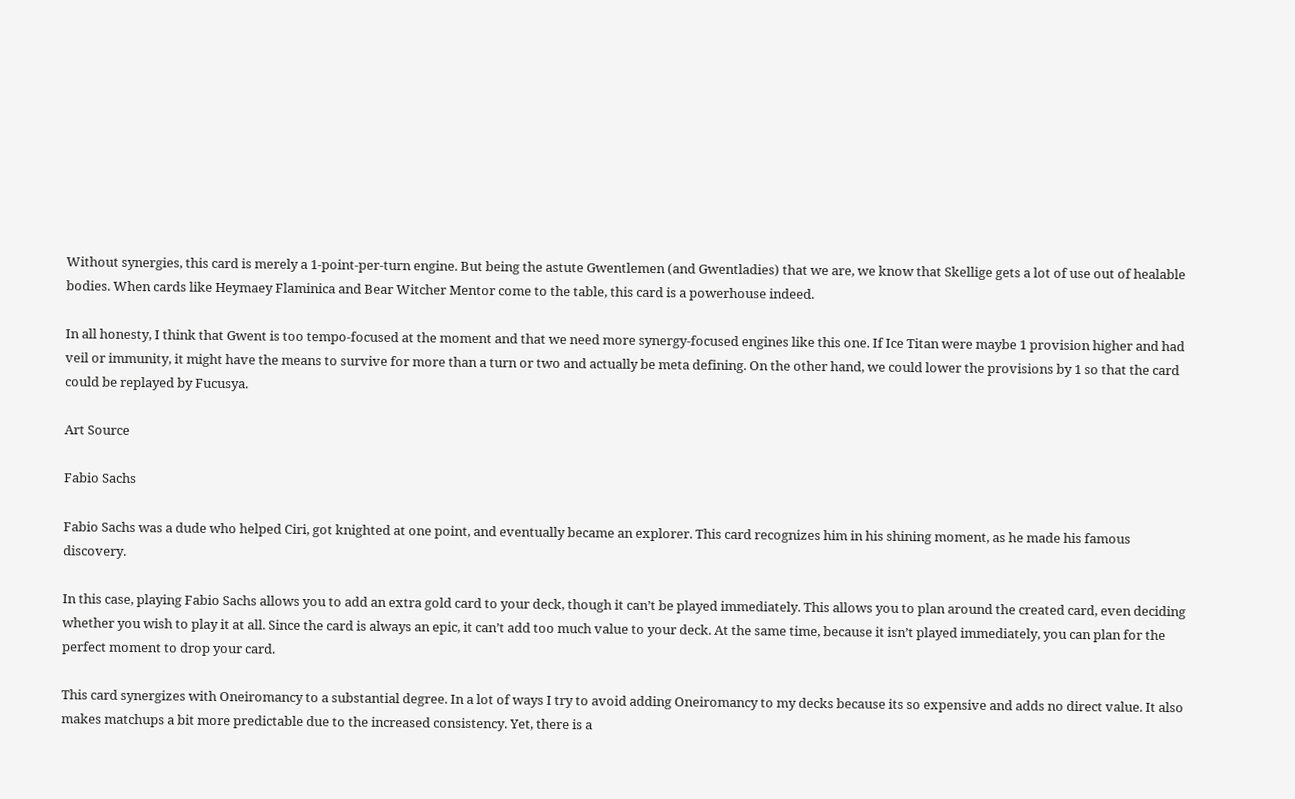Without synergies, this card is merely a 1-point-per-turn engine. But being the astute Gwentlemen (and Gwentladies) that we are, we know that Skellige gets a lot of use out of healable bodies. When cards like Heymaey Flaminica and Bear Witcher Mentor come to the table, this card is a powerhouse indeed.

In all honesty, I think that Gwent is too tempo-focused at the moment and that we need more synergy-focused engines like this one. If Ice Titan were maybe 1 provision higher and had veil or immunity, it might have the means to survive for more than a turn or two and actually be meta defining. On the other hand, we could lower the provisions by 1 so that the card could be replayed by Fucusya.

Art Source

Fabio Sachs

Fabio Sachs was a dude who helped Ciri, got knighted at one point, and eventually became an explorer. This card recognizes him in his shining moment, as he made his famous discovery.

In this case, playing Fabio Sachs allows you to add an extra gold card to your deck, though it can’t be played immediately. This allows you to plan around the created card, even deciding whether you wish to play it at all. Since the card is always an epic, it can’t add too much value to your deck. At the same time, because it isn’t played immediately, you can plan for the perfect moment to drop your card.

This card synergizes with Oneiromancy to a substantial degree. In a lot of ways I try to avoid adding Oneiromancy to my decks because its so expensive and adds no direct value. It also makes matchups a bit more predictable due to the increased consistency. Yet, there is a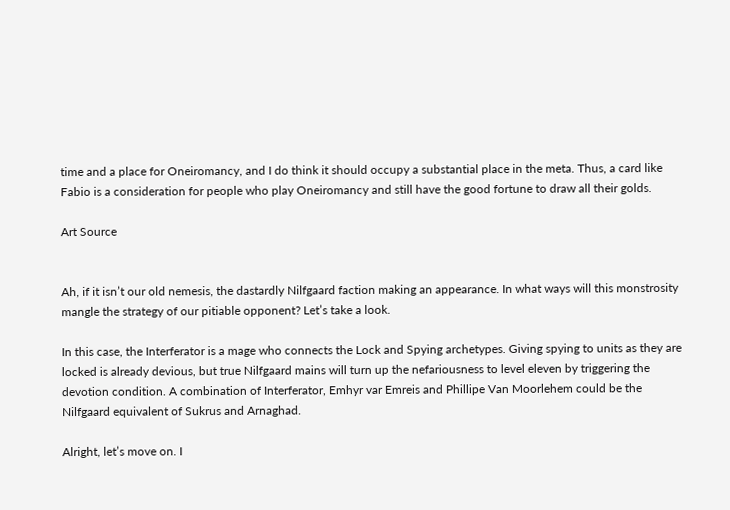time and a place for Oneiromancy, and I do think it should occupy a substantial place in the meta. Thus, a card like Fabio is a consideration for people who play Oneiromancy and still have the good fortune to draw all their golds.

Art Source


Ah, if it isn’t our old nemesis, the dastardly Nilfgaard faction making an appearance. In what ways will this monstrosity mangle the strategy of our pitiable opponent? Let’s take a look.

In this case, the Interferator is a mage who connects the Lock and Spying archetypes. Giving spying to units as they are locked is already devious, but true Nilfgaard mains will turn up the nefariousness to level eleven by triggering the devotion condition. A combination of Interferator, Emhyr var Emreis and Phillipe Van Moorlehem could be the Nilfgaard equivalent of Sukrus and Arnaghad.

Alright, let’s move on. I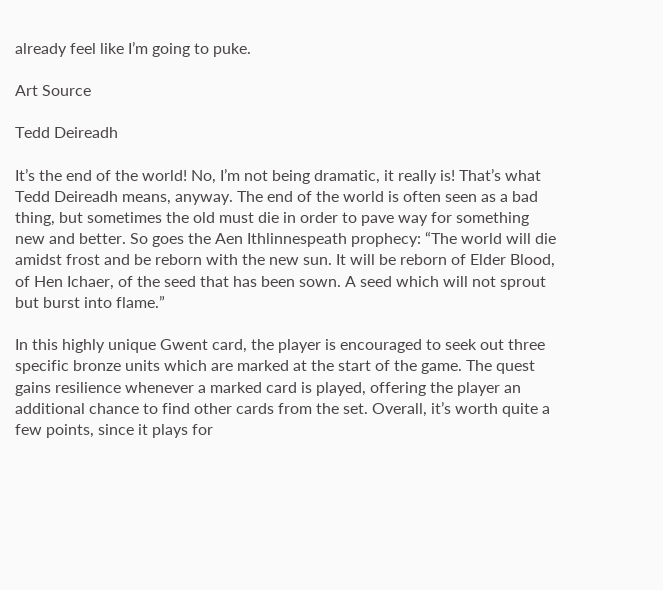already feel like I’m going to puke.

Art Source

Tedd Deireadh

It’s the end of the world! No, I’m not being dramatic, it really is! That’s what Tedd Deireadh means, anyway. The end of the world is often seen as a bad thing, but sometimes the old must die in order to pave way for something new and better. So goes the Aen Ithlinnespeath prophecy: “The world will die amidst frost and be reborn with the new sun. It will be reborn of Elder Blood, of Hen Ichaer, of the seed that has been sown. A seed which will not sprout but burst into flame.”

In this highly unique Gwent card, the player is encouraged to seek out three specific bronze units which are marked at the start of the game. The quest gains resilience whenever a marked card is played, offering the player an additional chance to find other cards from the set. Overall, it’s worth quite a few points, since it plays for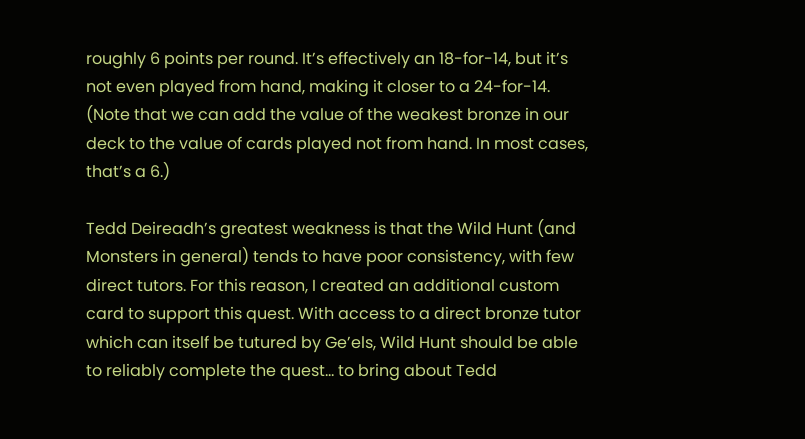roughly 6 points per round. It’s effectively an 18-for-14, but it’s not even played from hand, making it closer to a 24-for-14. (Note that we can add the value of the weakest bronze in our deck to the value of cards played not from hand. In most cases, that’s a 6.)

Tedd Deireadh’s greatest weakness is that the Wild Hunt (and Monsters in general) tends to have poor consistency, with few direct tutors. For this reason, I created an additional custom card to support this quest. With access to a direct bronze tutor which can itself be tutured by Ge’els, Wild Hunt should be able to reliably complete the quest… to bring about Tedd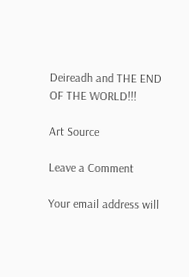Deireadh and THE END OF THE WORLD!!!

Art Source

Leave a Comment

Your email address will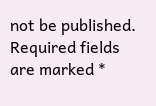not be published. Required fields are marked *